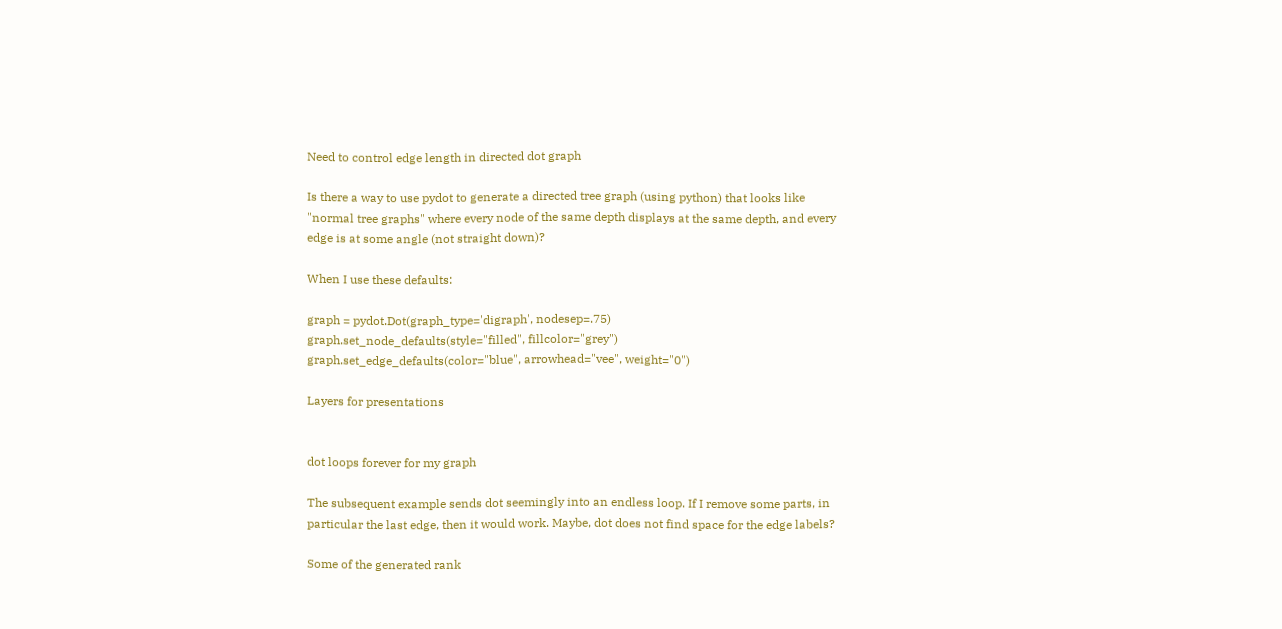Need to control edge length in directed dot graph

Is there a way to use pydot to generate a directed tree graph (using python) that looks like "normal tree graphs" where every node of the same depth displays at the same depth, and every edge is at some angle (not straight down)?

When I use these defaults:

graph = pydot.Dot(graph_type='digraph', nodesep=.75)
graph.set_node_defaults(style="filled", fillcolor="grey")
graph.set_edge_defaults(color="blue", arrowhead="vee", weight="0")

Layers for presentations


dot loops forever for my graph

The subsequent example sends dot seemingly into an endless loop. If I remove some parts, in particular the last edge, then it would work. Maybe, dot does not find space for the edge labels?

Some of the generated rank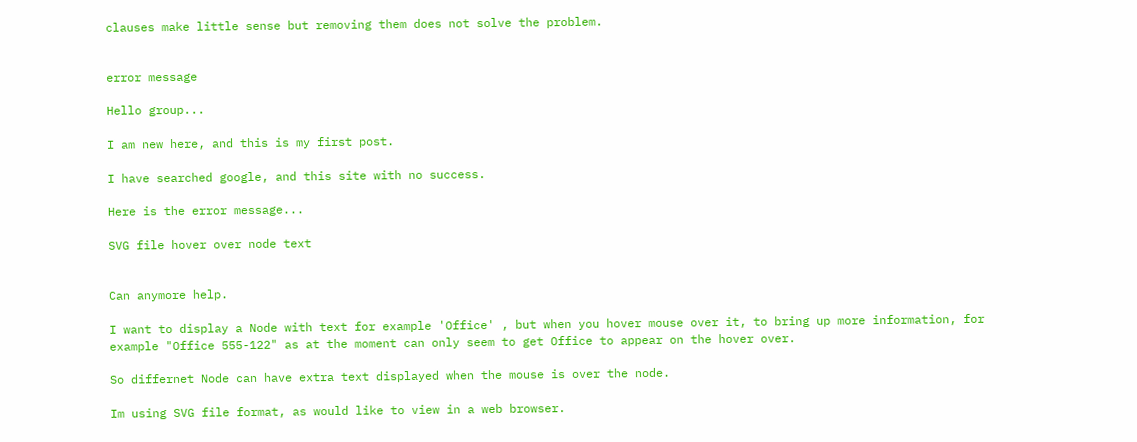clauses make little sense but removing them does not solve the problem.


error message

Hello group...

I am new here, and this is my first post.

I have searched google, and this site with no success.

Here is the error message...

SVG file hover over node text


Can anymore help.

I want to display a Node with text for example 'Office' , but when you hover mouse over it, to bring up more information, for example "Office 555-122" as at the moment can only seem to get Office to appear on the hover over.

So differnet Node can have extra text displayed when the mouse is over the node.

Im using SVG file format, as would like to view in a web browser.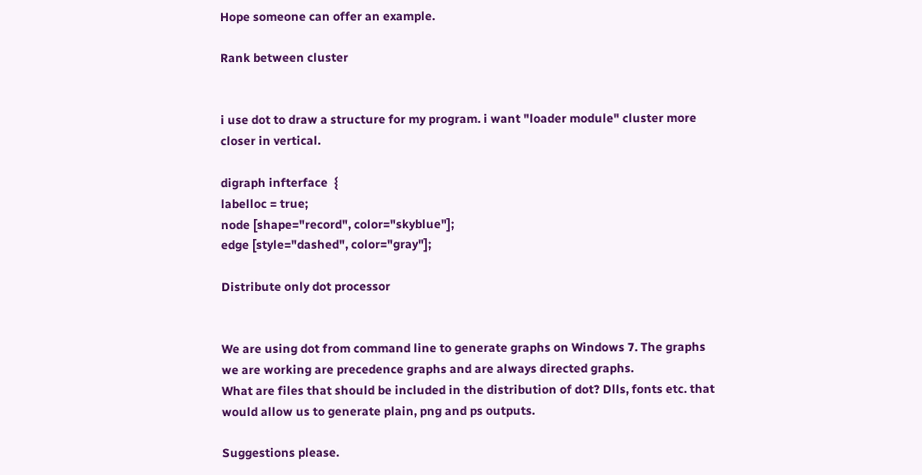Hope someone can offer an example.

Rank between cluster


i use dot to draw a structure for my program. i want "loader module" cluster more closer in vertical.

digraph infterface  {
labelloc = true;
node [shape="record", color="skyblue"];
edge [style="dashed", color="gray"];

Distribute only dot processor


We are using dot from command line to generate graphs on Windows 7. The graphs we are working are precedence graphs and are always directed graphs.
What are files that should be included in the distribution of dot? Dlls, fonts etc. that would allow us to generate plain, png and ps outputs.

Suggestions please.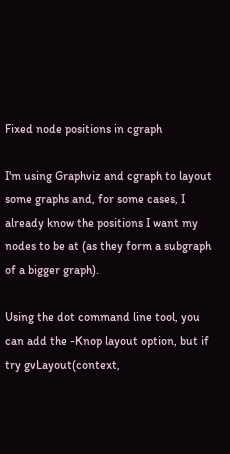Fixed node positions in cgraph

I'm using Graphviz and cgraph to layout some graphs and, for some cases, I already know the positions I want my nodes to be at (as they form a subgraph of a bigger graph).

Using the dot command line tool, you can add the -Knop layout option, but if try gvLayout(context,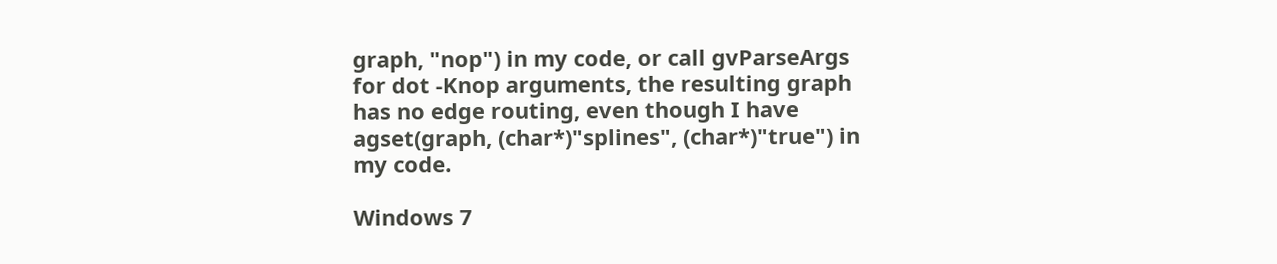graph, "nop") in my code, or call gvParseArgs for dot -Knop arguments, the resulting graph has no edge routing, even though I have agset(graph, (char*)"splines", (char*)"true") in my code.

Windows 7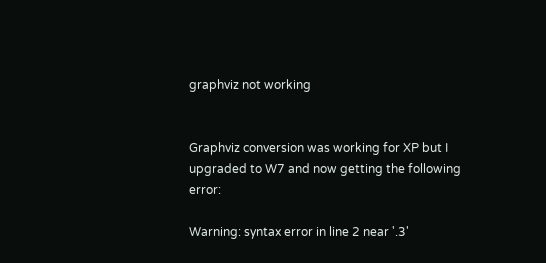graphviz not working


Graphviz conversion was working for XP but I upgraded to W7 and now getting the following error:

Warning: syntax error in line 2 near '.3'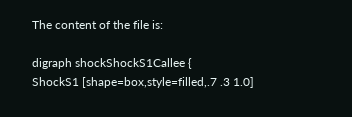The content of the file is:

digraph shockShockS1Callee {
ShockS1 [shape=box,style=filled,.7 .3 1.0]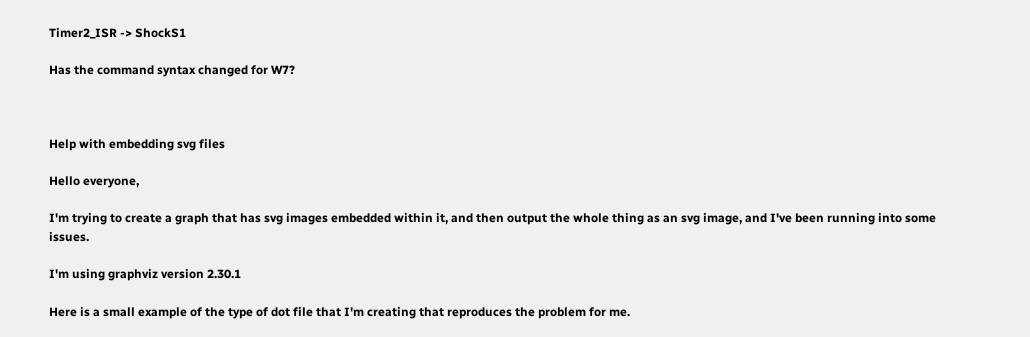Timer2_ISR -> ShockS1

Has the command syntax changed for W7?



Help with embedding svg files

Hello everyone,

I'm trying to create a graph that has svg images embedded within it, and then output the whole thing as an svg image, and I've been running into some issues.

I'm using graphviz version 2.30.1

Here is a small example of the type of dot file that I'm creating that reproduces the problem for me.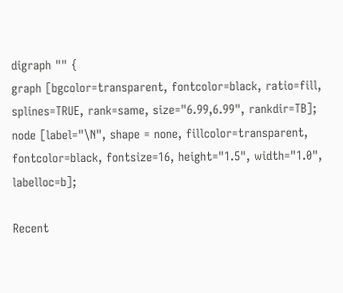digraph "" {
graph [bgcolor=transparent, fontcolor=black, ratio=fill, splines=TRUE, rank=same, size="6.99,6.99", rankdir=TB];
node [label="\N", shape = none, fillcolor=transparent, fontcolor=black, fontsize=16, height="1.5", width="1.0", labelloc=b];

Recent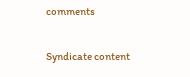comments

Syndicate content